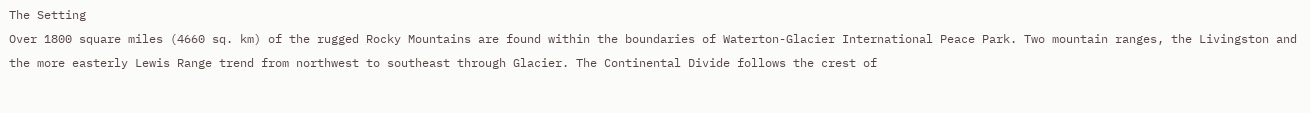The Setting
Over 1800 square miles (4660 sq. km) of the rugged Rocky Mountains are found within the boundaries of Waterton-Glacier International Peace Park. Two mountain ranges, the Livingston and the more easterly Lewis Range trend from northwest to southeast through Glacier. The Continental Divide follows the crest of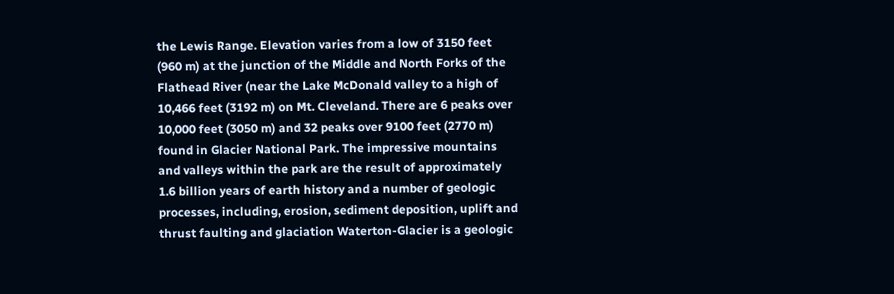the Lewis Range. Elevation varies from a low of 3150 feet (960 m) at the junction of the Middle and North Forks of the Flathead River (near the Lake McDonald valley to a high of 10,466 feet (3192 m) on Mt. Cleveland. There are 6 peaks over 10,000 feet (3050 m) and 32 peaks over 9100 feet (2770 m) found in Glacier National Park. The impressive mountains and valleys within the park are the result of approximately 1.6 billion years of earth history and a number of geologic processes, including, erosion, sediment deposition, uplift and thrust faulting and glaciation Waterton-Glacier is a geologic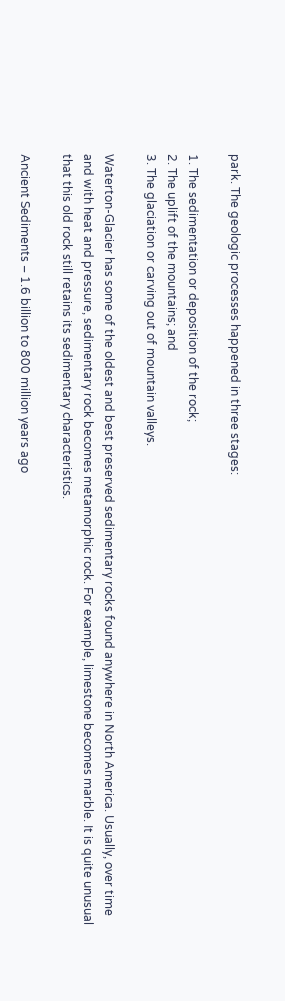park. The geologic processes happened in three stages:

1. The sedimentation or deposition of the rock;
2. The uplift of the mountains; and
3. The glaciation or carving out of mountain valleys.

Waterton-Glacier has some of the oldest and best preserved sedimentary rocks found anywhere in North America. Usually, over time and with heat and pressure, sedimentary rock becomes metamorphic rock. For example, limestone becomes marble. It is quite unusual that this old rock still retains its sedimentary characteristics.

Ancient Sediments – 1.6 billion to 800 million years ago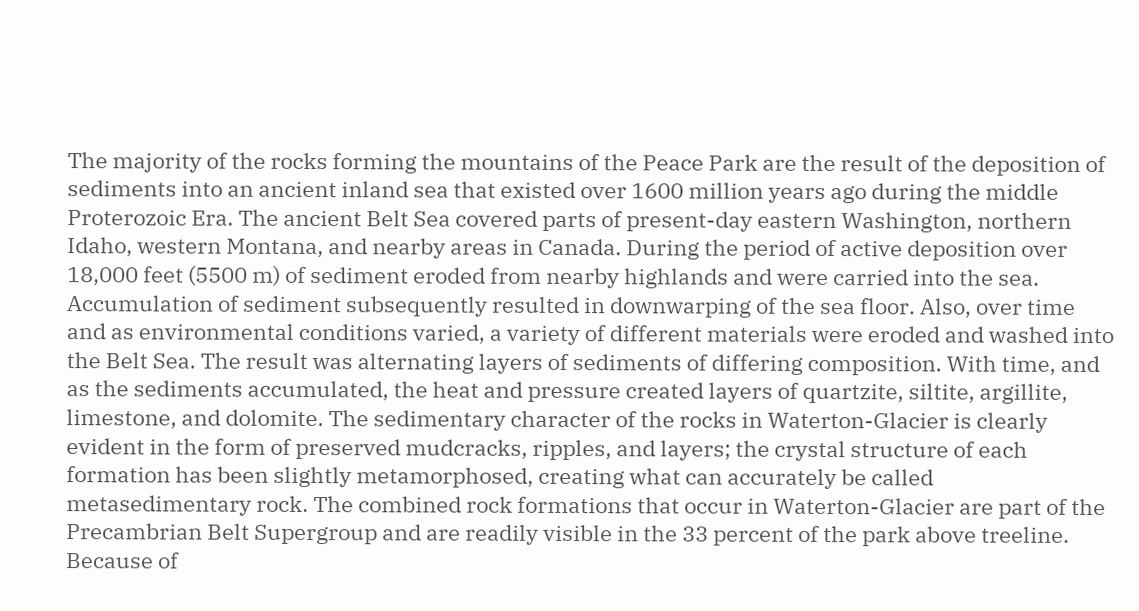The majority of the rocks forming the mountains of the Peace Park are the result of the deposition of sediments into an ancient inland sea that existed over 1600 million years ago during the middle Proterozoic Era. The ancient Belt Sea covered parts of present-day eastern Washington, northern Idaho, western Montana, and nearby areas in Canada. During the period of active deposition over 18,000 feet (5500 m) of sediment eroded from nearby highlands and were carried into the sea. Accumulation of sediment subsequently resulted in downwarping of the sea floor. Also, over time and as environmental conditions varied, a variety of different materials were eroded and washed into the Belt Sea. The result was alternating layers of sediments of differing composition. With time, and as the sediments accumulated, the heat and pressure created layers of quartzite, siltite, argillite, limestone, and dolomite. The sedimentary character of the rocks in Waterton-Glacier is clearly evident in the form of preserved mudcracks, ripples, and layers; the crystal structure of each formation has been slightly metamorphosed, creating what can accurately be called metasedimentary rock. The combined rock formations that occur in Waterton-Glacier are part of the Precambrian Belt Supergroup and are readily visible in the 33 percent of the park above treeline. Because of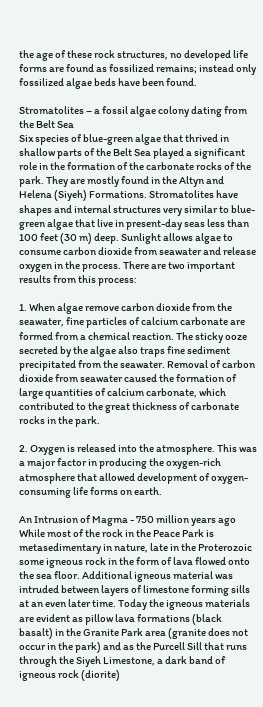the age of these rock structures, no developed life forms are found as fossilized remains; instead only fossilized algae beds have been found.

Stromatolites – a fossil algae colony dating from the Belt Sea
Six species of blue-green algae that thrived in shallow parts of the Belt Sea played a significant role in the formation of the carbonate rocks of the park. They are mostly found in the Altyn and Helena (Siyeh) Formations. Stromatolites have shapes and internal structures very similar to blue-green algae that live in present-day seas less than 100 feet (30 m) deep. Sunlight allows algae to consume carbon dioxide from seawater and release oxygen in the process. There are two important results from this process:

1. When algae remove carbon dioxide from the seawater, fine particles of calcium carbonate are formed from a chemical reaction. The sticky ooze secreted by the algae also traps fine sediment precipitated from the seawater. Removal of carbon dioxide from seawater caused the formation of large quantities of calcium carbonate, which contributed to the great thickness of carbonate rocks in the park.

2. Oxygen is released into the atmosphere. This was a major factor in producing the oxygen-rich atmosphere that allowed development of oxygen-consuming life forms on earth.

An Intrusion of Magma - 750 million years ago
While most of the rock in the Peace Park is metasedimentary in nature, late in the Proterozoic some igneous rock in the form of lava flowed onto the sea floor. Additional igneous material was intruded between layers of limestone forming sills at an even later time. Today the igneous materials are evident as pillow lava formations (black basalt) in the Granite Park area (granite does not occur in the park) and as the Purcell Sill that runs through the Siyeh Limestone, a dark band of igneous rock (diorite)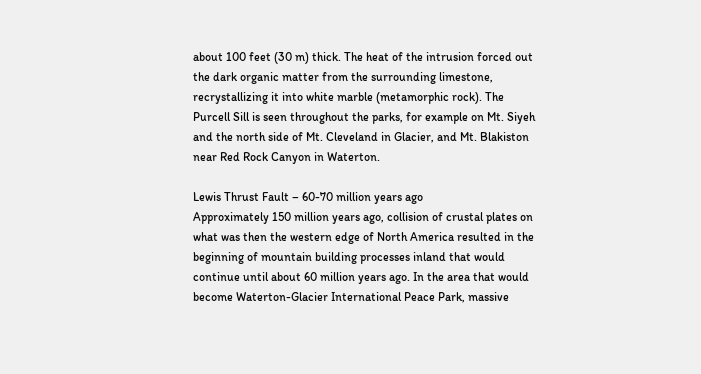about 100 feet (30 m) thick. The heat of the intrusion forced out the dark organic matter from the surrounding limestone, recrystallizing it into white marble (metamorphic rock). The Purcell Sill is seen throughout the parks, for example on Mt. Siyeh and the north side of Mt. Cleveland in Glacier, and Mt. Blakiston near Red Rock Canyon in Waterton.

Lewis Thrust Fault – 60-70 million years ago
Approximately 150 million years ago, collision of crustal plates on what was then the western edge of North America resulted in the beginning of mountain building processes inland that would continue until about 60 million years ago. In the area that would become Waterton-Glacier International Peace Park, massive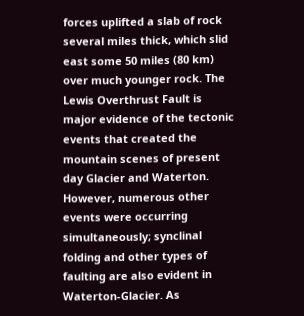forces uplifted a slab of rock several miles thick, which slid east some 50 miles (80 km) over much younger rock. The Lewis Overthrust Fault is major evidence of the tectonic events that created the mountain scenes of present day Glacier and Waterton. However, numerous other events were occurring simultaneously; synclinal folding and other types of faulting are also evident in Waterton-Glacier. As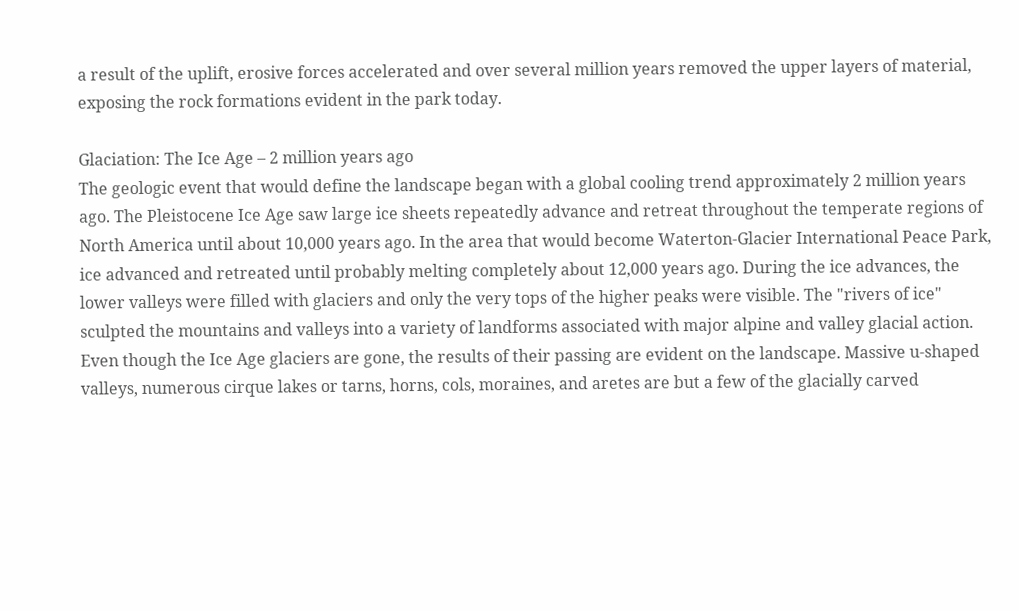a result of the uplift, erosive forces accelerated and over several million years removed the upper layers of material, exposing the rock formations evident in the park today.

Glaciation: The Ice Age – 2 million years ago
The geologic event that would define the landscape began with a global cooling trend approximately 2 million years ago. The Pleistocene Ice Age saw large ice sheets repeatedly advance and retreat throughout the temperate regions of North America until about 10,000 years ago. In the area that would become Waterton-Glacier International Peace Park, ice advanced and retreated until probably melting completely about 12,000 years ago. During the ice advances, the lower valleys were filled with glaciers and only the very tops of the higher peaks were visible. The "rivers of ice" sculpted the mountains and valleys into a variety of landforms associated with major alpine and valley glacial action. Even though the Ice Age glaciers are gone, the results of their passing are evident on the landscape. Massive u-shaped valleys, numerous cirque lakes or tarns, horns, cols, moraines, and aretes are but a few of the glacially carved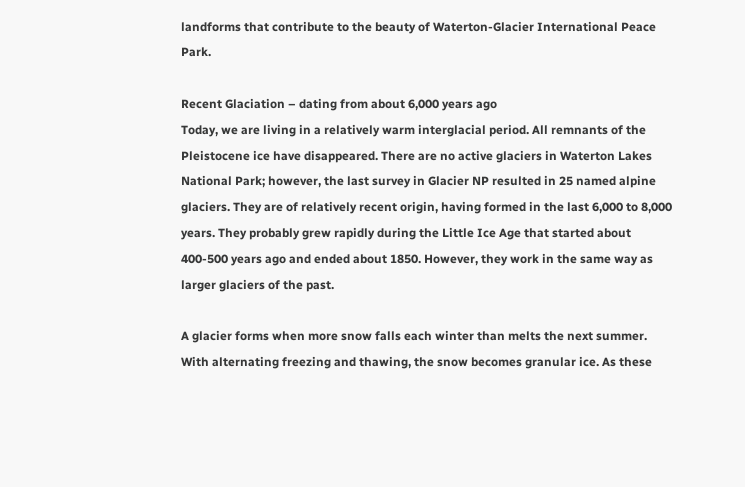landforms that contribute to the beauty of Waterton-Glacier International Peace Park.

Recent Glaciation – dating from about 6,000 years ago
Today, we are living in a relatively warm interglacial period. All remnants of the Pleistocene ice have disappeared. There are no active glaciers in Waterton Lakes National Park; however, the last survey in Glacier NP resulted in 25 named alpine glaciers. They are of relatively recent origin, having formed in the last 6,000 to 8,000 years. They probably grew rapidly during the Little Ice Age that started about 400-500 years ago and ended about 1850. However, they work in the same way as larger glaciers of the past.

A glacier forms when more snow falls each winter than melts the next summer. With alternating freezing and thawing, the snow becomes granular ice. As these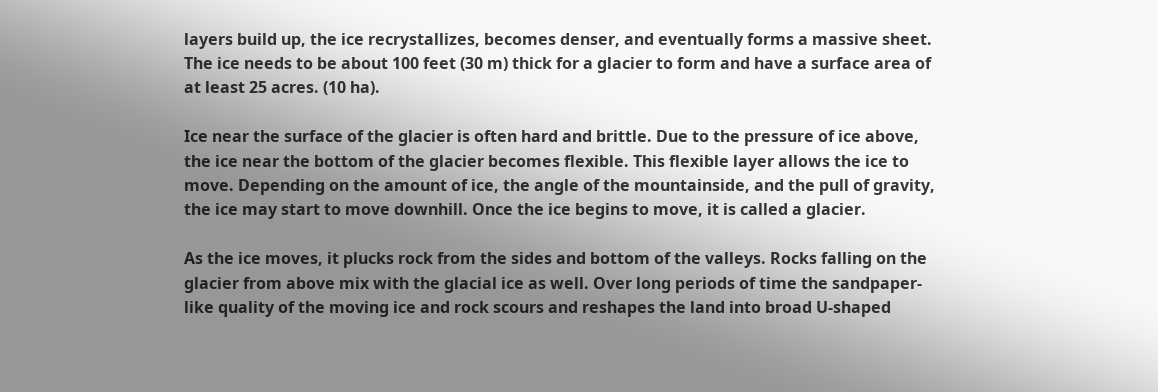layers build up, the ice recrystallizes, becomes denser, and eventually forms a massive sheet. The ice needs to be about 100 feet (30 m) thick for a glacier to form and have a surface area of at least 25 acres. (10 ha).

Ice near the surface of the glacier is often hard and brittle. Due to the pressure of ice above, the ice near the bottom of the glacier becomes flexible. This flexible layer allows the ice to move. Depending on the amount of ice, the angle of the mountainside, and the pull of gravity, the ice may start to move downhill. Once the ice begins to move, it is called a glacier.

As the ice moves, it plucks rock from the sides and bottom of the valleys. Rocks falling on the glacier from above mix with the glacial ice as well. Over long periods of time the sandpaper-like quality of the moving ice and rock scours and reshapes the land into broad U-shaped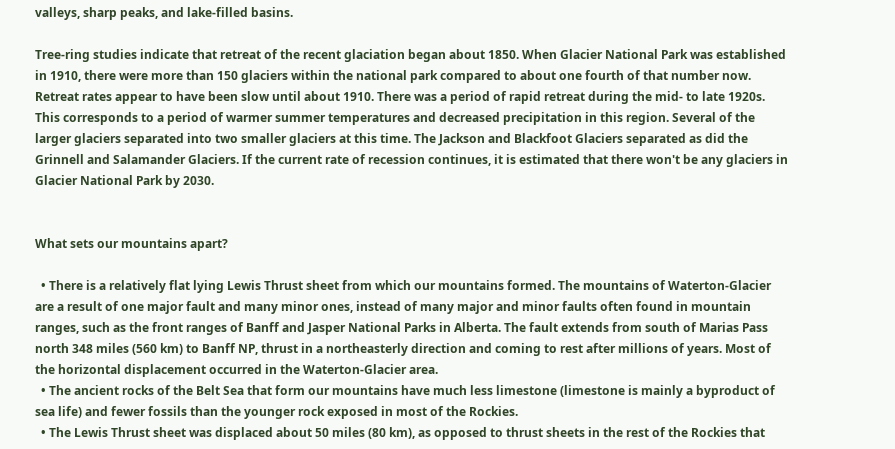valleys, sharp peaks, and lake-filled basins.

Tree-ring studies indicate that retreat of the recent glaciation began about 1850. When Glacier National Park was established in 1910, there were more than 150 glaciers within the national park compared to about one fourth of that number now. Retreat rates appear to have been slow until about 1910. There was a period of rapid retreat during the mid- to late 1920s. This corresponds to a period of warmer summer temperatures and decreased precipitation in this region. Several of the larger glaciers separated into two smaller glaciers at this time. The Jackson and Blackfoot Glaciers separated as did the Grinnell and Salamander Glaciers. If the current rate of recession continues, it is estimated that there won't be any glaciers in Glacier National Park by 2030.


What sets our mountains apart?

  • There is a relatively flat lying Lewis Thrust sheet from which our mountains formed. The mountains of Waterton-Glacier are a result of one major fault and many minor ones, instead of many major and minor faults often found in mountain ranges, such as the front ranges of Banff and Jasper National Parks in Alberta. The fault extends from south of Marias Pass north 348 miles (560 km) to Banff NP, thrust in a northeasterly direction and coming to rest after millions of years. Most of the horizontal displacement occurred in the Waterton-Glacier area.
  • The ancient rocks of the Belt Sea that form our mountains have much less limestone (limestone is mainly a byproduct of sea life) and fewer fossils than the younger rock exposed in most of the Rockies.
  • The Lewis Thrust sheet was displaced about 50 miles (80 km), as opposed to thrust sheets in the rest of the Rockies that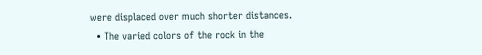were displaced over much shorter distances.
  • The varied colors of the rock in the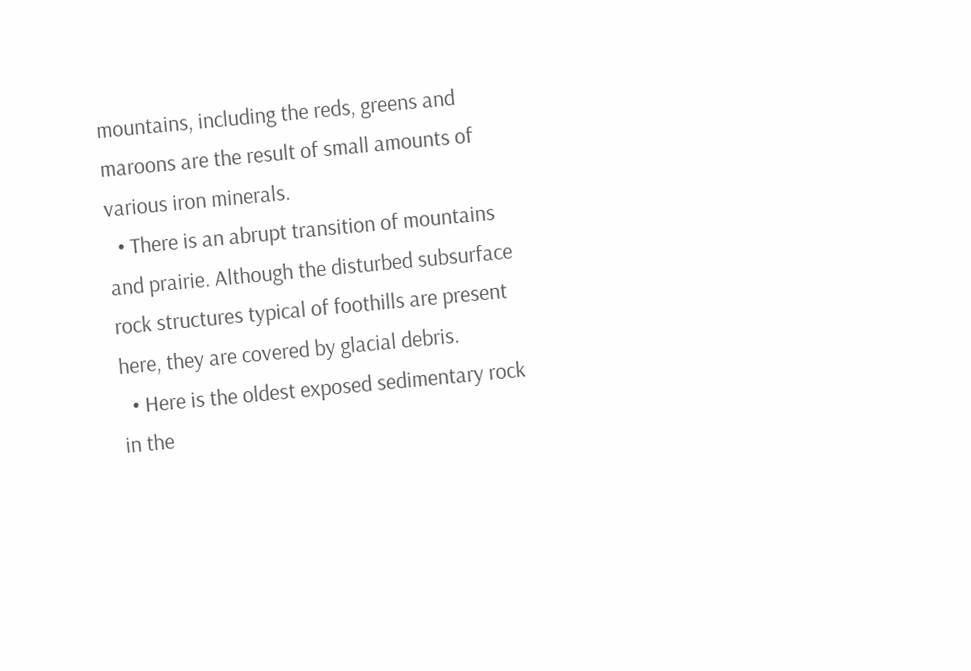mountains, including the reds, greens and maroons are the result of small amounts of various iron minerals.
  • There is an abrupt transition of mountains and prairie. Although the disturbed subsurface rock structures typical of foothills are present here, they are covered by glacial debris.
  • Here is the oldest exposed sedimentary rock in the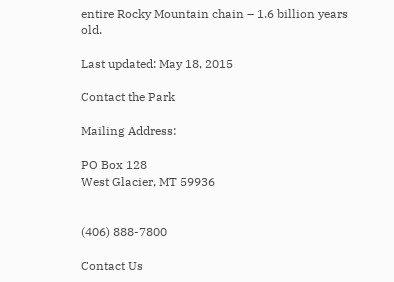entire Rocky Mountain chain – 1.6 billion years old.

Last updated: May 18, 2015

Contact the Park

Mailing Address:

PO Box 128
West Glacier, MT 59936


(406) 888-7800

Contact Us